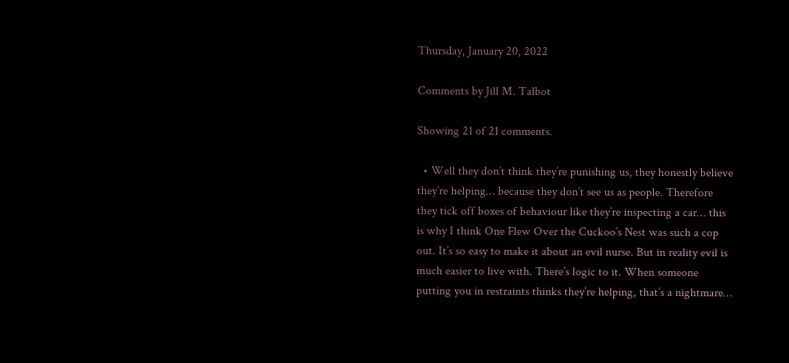Thursday, January 20, 2022

Comments by Jill M. Talbot

Showing 21 of 21 comments.

  • Well they don’t think they’re punishing us, they honestly believe they’re helping… because they don’t see us as people. Therefore they tick off boxes of behaviour like they’re inspecting a car… this is why I think One Flew Over the Cuckoo’s Nest was such a cop out. It’s so easy to make it about an evil nurse. But in reality evil is much easier to live with. There’s logic to it. When someone putting you in restraints thinks they’re helping, that’s a nightmare…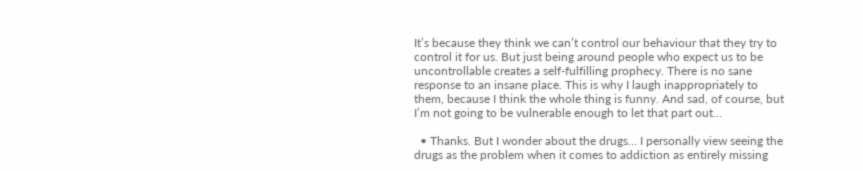It’s because they think we can’t control our behaviour that they try to control it for us. But just being around people who expect us to be uncontrollable creates a self-fulfilling prophecy. There is no sane response to an insane place. This is why I laugh inappropriately to them, because I think the whole thing is funny. And sad, of course, but I’m not going to be vulnerable enough to let that part out…

  • Thanks. But I wonder about the drugs… I personally view seeing the drugs as the problem when it comes to addiction as entirely missing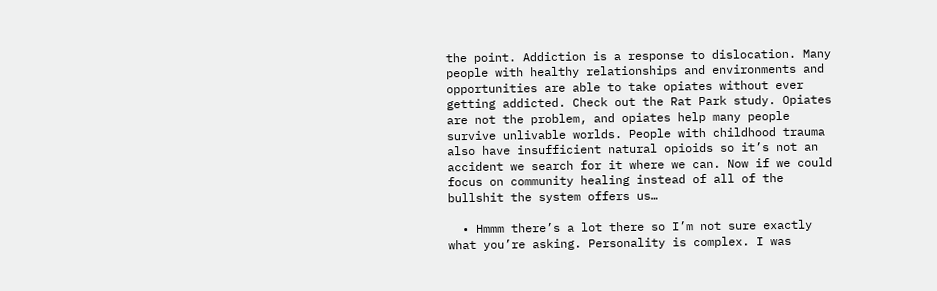the point. Addiction is a response to dislocation. Many people with healthy relationships and environments and opportunities are able to take opiates without ever getting addicted. Check out the Rat Park study. Opiates are not the problem, and opiates help many people survive unlivable worlds. People with childhood trauma also have insufficient natural opioids so it’s not an accident we search for it where we can. Now if we could focus on community healing instead of all of the bullshit the system offers us…

  • Hmmm there’s a lot there so I’m not sure exactly what you’re asking. Personality is complex. I was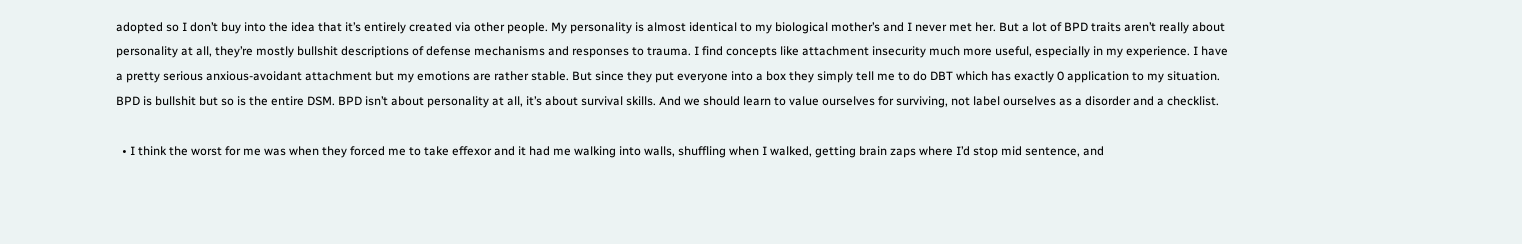adopted so I don’t buy into the idea that it’s entirely created via other people. My personality is almost identical to my biological mother’s and I never met her. But a lot of BPD traits aren’t really about personality at all, they’re mostly bullshit descriptions of defense mechanisms and responses to trauma. I find concepts like attachment insecurity much more useful, especially in my experience. I have a pretty serious anxious-avoidant attachment but my emotions are rather stable. But since they put everyone into a box they simply tell me to do DBT which has exactly 0 application to my situation. BPD is bullshit but so is the entire DSM. BPD isn’t about personality at all, it’s about survival skills. And we should learn to value ourselves for surviving, not label ourselves as a disorder and a checklist.

  • I think the worst for me was when they forced me to take effexor and it had me walking into walls, shuffling when I walked, getting brain zaps where I’d stop mid sentence, and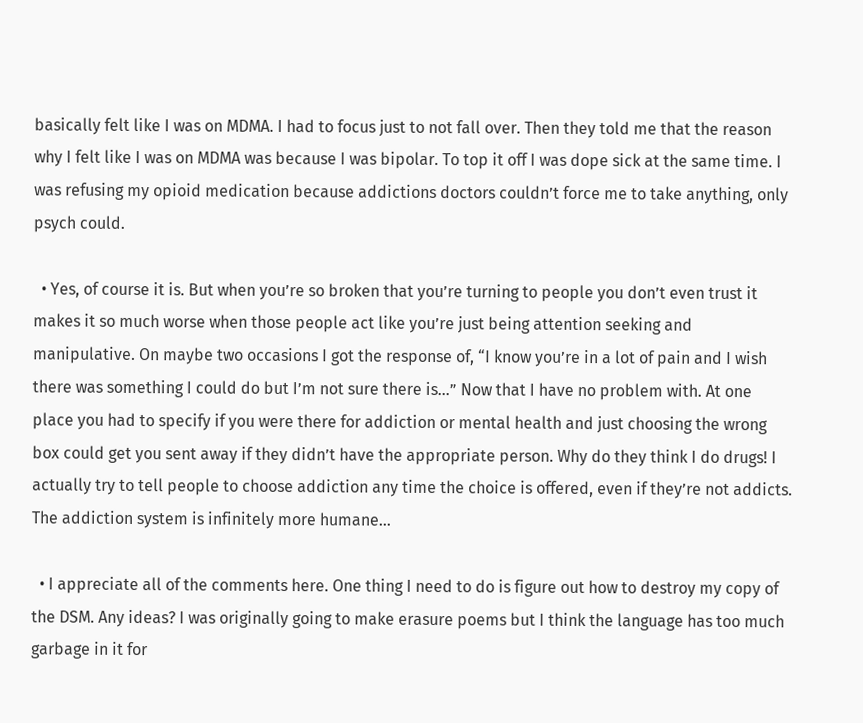basically felt like I was on MDMA. I had to focus just to not fall over. Then they told me that the reason why I felt like I was on MDMA was because I was bipolar. To top it off I was dope sick at the same time. I was refusing my opioid medication because addictions doctors couldn’t force me to take anything, only psych could.

  • Yes, of course it is. But when you’re so broken that you’re turning to people you don’t even trust it makes it so much worse when those people act like you’re just being attention seeking and manipulative. On maybe two occasions I got the response of, “I know you’re in a lot of pain and I wish there was something I could do but I’m not sure there is…” Now that I have no problem with. At one place you had to specify if you were there for addiction or mental health and just choosing the wrong box could get you sent away if they didn’t have the appropriate person. Why do they think I do drugs! I actually try to tell people to choose addiction any time the choice is offered, even if they’re not addicts. The addiction system is infinitely more humane…

  • I appreciate all of the comments here. One thing I need to do is figure out how to destroy my copy of the DSM. Any ideas? I was originally going to make erasure poems but I think the language has too much garbage in it for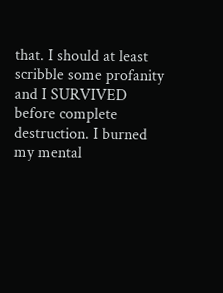that. I should at least scribble some profanity and I SURVIVED before complete destruction. I burned my mental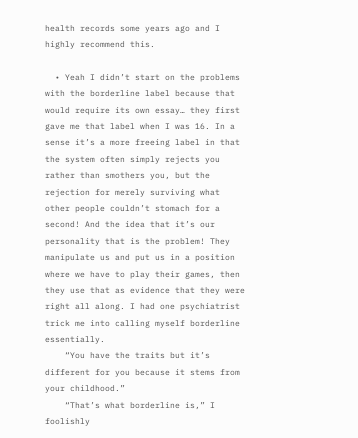health records some years ago and I highly recommend this.

  • Yeah I didn’t start on the problems with the borderline label because that would require its own essay… they first gave me that label when I was 16. In a sense it’s a more freeing label in that the system often simply rejects you rather than smothers you, but the rejection for merely surviving what other people couldn’t stomach for a second! And the idea that it’s our personality that is the problem! They manipulate us and put us in a position where we have to play their games, then they use that as evidence that they were right all along. I had one psychiatrist trick me into calling myself borderline essentially.
    “You have the traits but it’s different for you because it stems from your childhood.”
    “That’s what borderline is,” I foolishly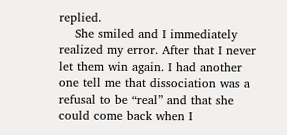replied.
    She smiled and I immediately realized my error. After that I never let them win again. I had another one tell me that dissociation was a refusal to be “real” and that she could come back when I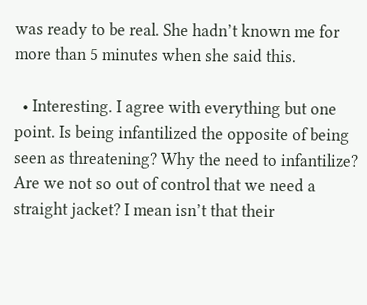was ready to be real. She hadn’t known me for more than 5 minutes when she said this.

  • Interesting. I agree with everything but one point. Is being infantilized the opposite of being seen as threatening? Why the need to infantilize? Are we not so out of control that we need a straight jacket? I mean isn’t that their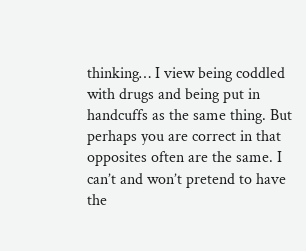thinking… I view being coddled with drugs and being put in handcuffs as the same thing. But perhaps you are correct in that opposites often are the same. I can’t and won’t pretend to have the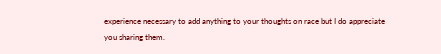experience necessary to add anything to your thoughts on race but I do appreciate you sharing them.